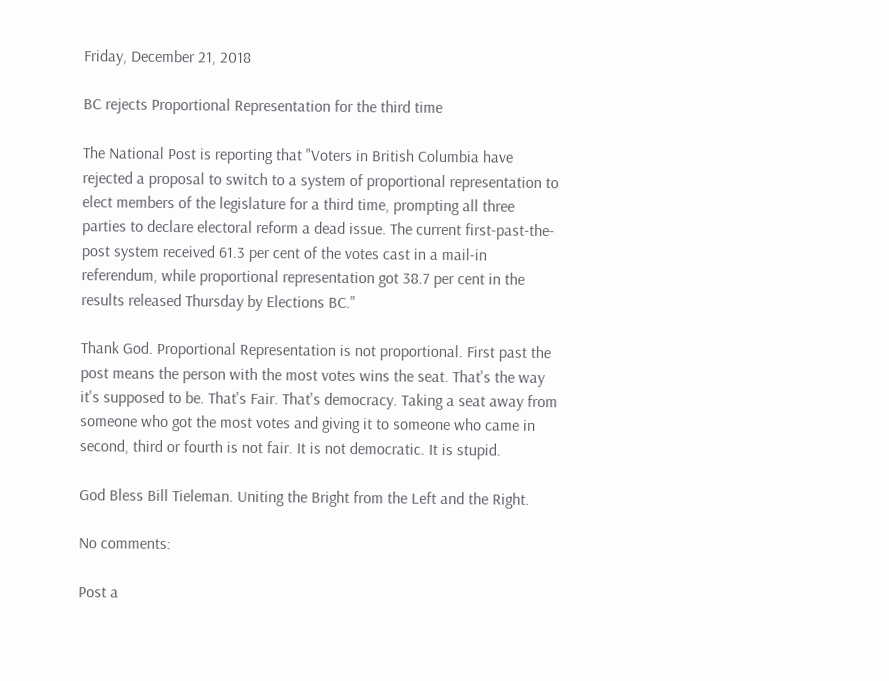Friday, December 21, 2018

BC rejects Proportional Representation for the third time

The National Post is reporting that "Voters in British Columbia have rejected a proposal to switch to a system of proportional representation to elect members of the legislature for a third time, prompting all three parties to declare electoral reform a dead issue. The current first-past-the-post system received 61.3 per cent of the votes cast in a mail-in referendum, while proportional representation got 38.7 per cent in the results released Thursday by Elections BC."

Thank God. Proportional Representation is not proportional. First past the post means the person with the most votes wins the seat. That's the way it's supposed to be. That's Fair. That's democracy. Taking a seat away from someone who got the most votes and giving it to someone who came in second, third or fourth is not fair. It is not democratic. It is stupid.

God Bless Bill Tieleman. Uniting the Bright from the Left and the Right.

No comments:

Post a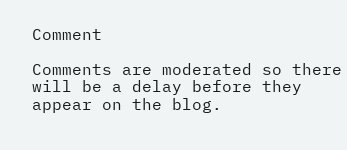Comment

Comments are moderated so there will be a delay before they appear on the blog.